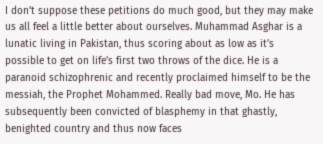I don’t suppose these petitions do much good, but they may make us all feel a little better about ourselves. Muhammad Asghar is a lunatic living in Pakistan, thus scoring about as low as it’s possible to get on life’s first two throws of the dice. He is a paranoid schizophrenic and recently proclaimed himself to be the messiah, the Prophet Mohammed. Really bad move, Mo. He has subsequently been convicted of blasphemy in that ghastly, benighted country and thus now faces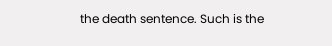the death sentence. Such is the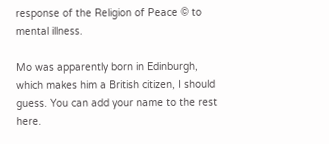response of the Religion of Peace © to mental illness.

Mo was apparently born in Edinburgh, which makes him a British citizen, I should guess. You can add your name to the rest here.